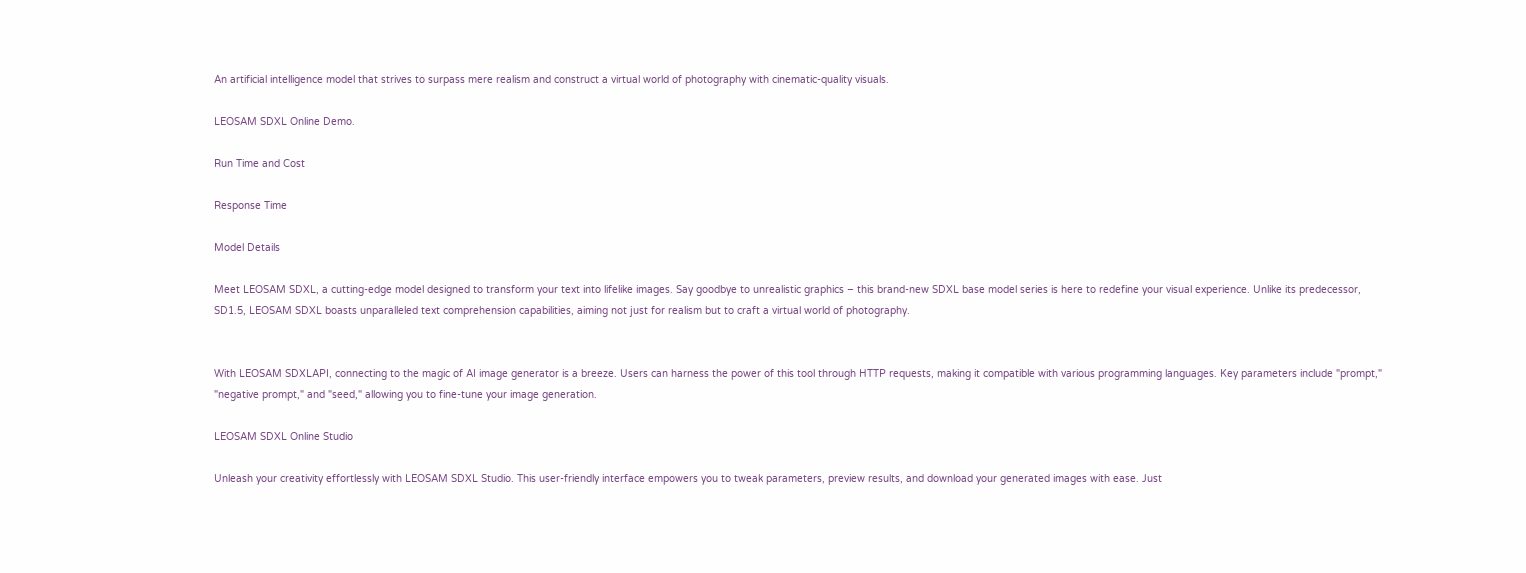An artificial intelligence model that strives to surpass mere realism and construct a virtual world of photography with cinematic-quality visuals.

LEOSAM SDXL Online Demo.

Run Time and Cost

Response Time

Model Details

Meet LEOSAM SDXL, a cutting-edge model designed to transform your text into lifelike images. Say goodbye to unrealistic graphics – this brand-new SDXL base model series is here to redefine your visual experience. Unlike its predecessor, SD1.5, LEOSAM SDXL boasts unparalleled text comprehension capabilities, aiming not just for realism but to craft a virtual world of photography.


With LEOSAM SDXLAPI, connecting to the magic of AI image generator is a breeze. Users can harness the power of this tool through HTTP requests, making it compatible with various programming languages. Key parameters include "prompt," "negative prompt," and "seed," allowing you to fine-tune your image generation.

LEOSAM SDXL Online Studio

Unleash your creativity effortlessly with LEOSAM SDXL Studio. This user-friendly interface empowers you to tweak parameters, preview results, and download your generated images with ease. Just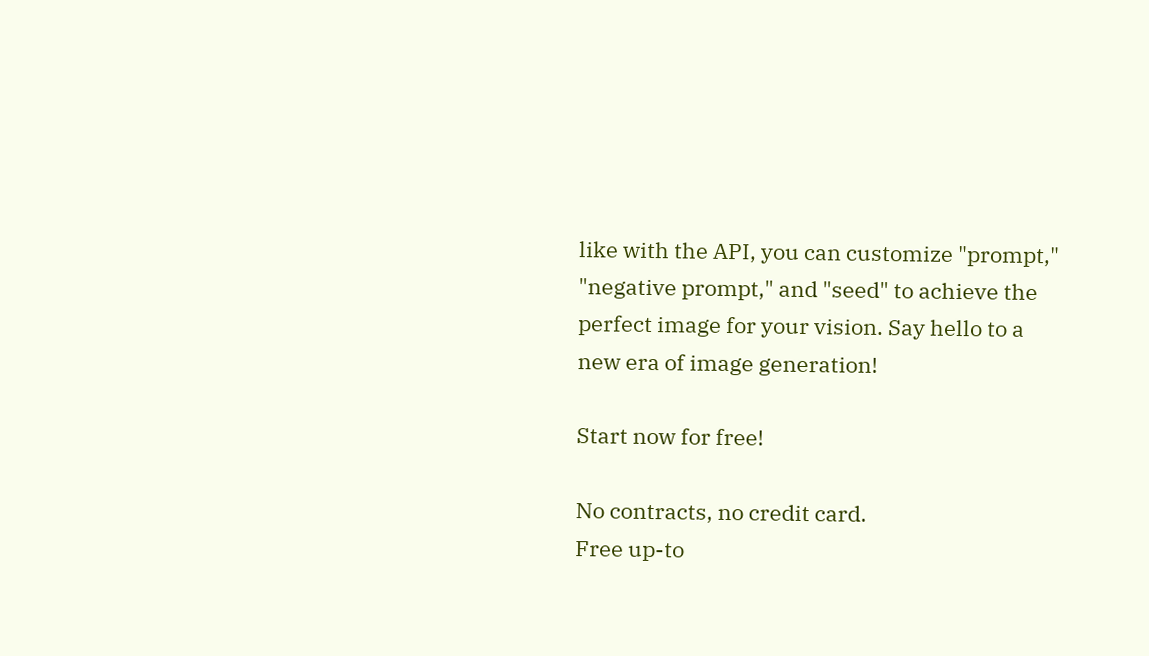like with the API, you can customize "prompt," "negative prompt," and "seed" to achieve the perfect image for your vision. Say hello to a new era of image generation!

Start now for free!

No contracts, no credit card.
Free up-to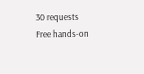30 requests
Free hands-on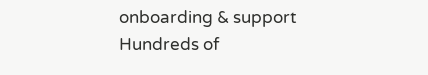onboarding & support
Hundreds of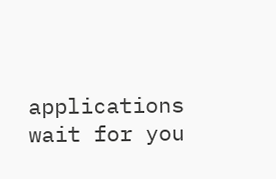applications wait for you